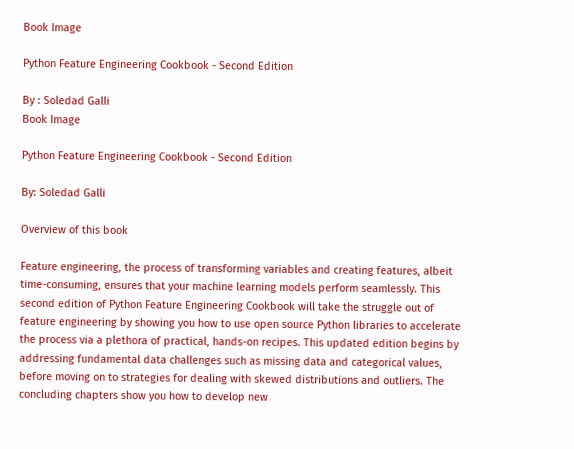Book Image

Python Feature Engineering Cookbook - Second Edition

By : Soledad Galli
Book Image

Python Feature Engineering Cookbook - Second Edition

By: Soledad Galli

Overview of this book

Feature engineering, the process of transforming variables and creating features, albeit time-consuming, ensures that your machine learning models perform seamlessly. This second edition of Python Feature Engineering Cookbook will take the struggle out of feature engineering by showing you how to use open source Python libraries to accelerate the process via a plethora of practical, hands-on recipes. This updated edition begins by addressing fundamental data challenges such as missing data and categorical values, before moving on to strategies for dealing with skewed distributions and outliers. The concluding chapters show you how to develop new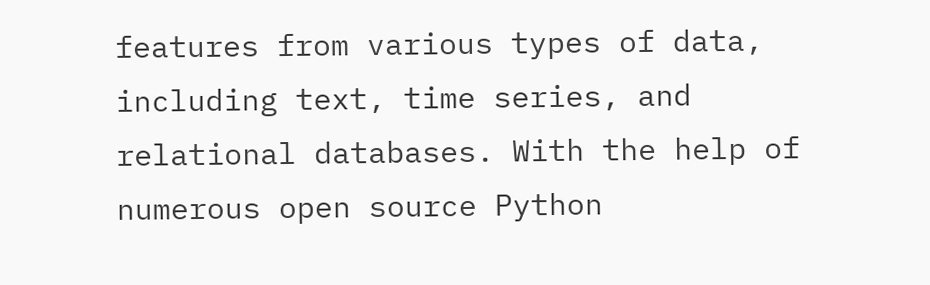features from various types of data, including text, time series, and relational databases. With the help of numerous open source Python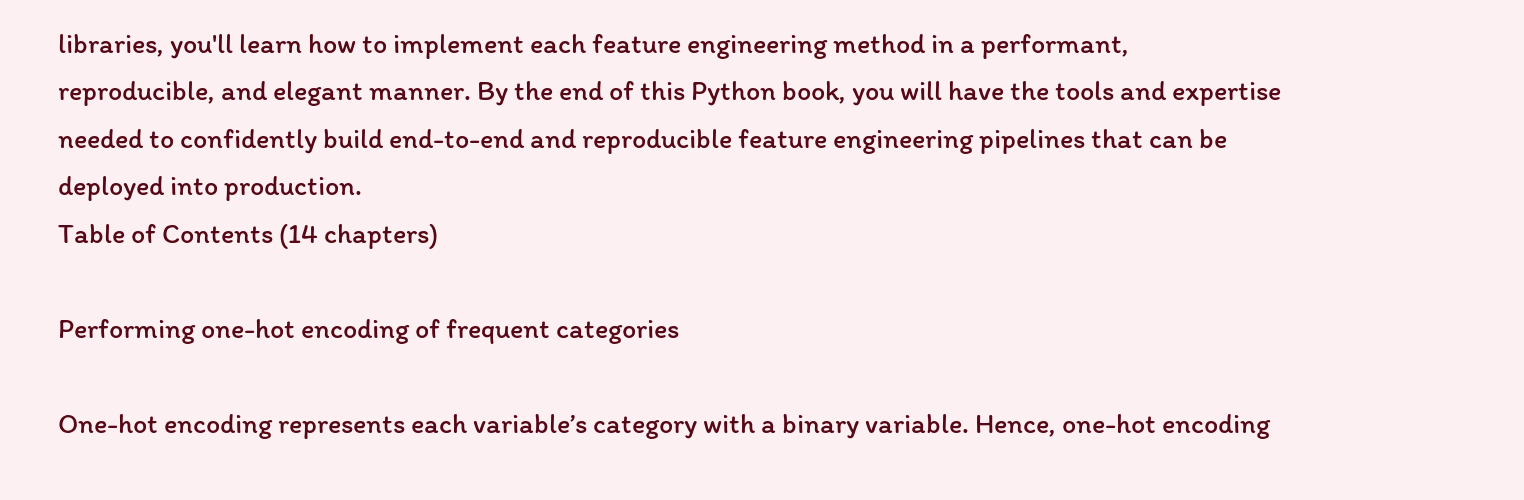libraries, you'll learn how to implement each feature engineering method in a performant, reproducible, and elegant manner. By the end of this Python book, you will have the tools and expertise needed to confidently build end-to-end and reproducible feature engineering pipelines that can be deployed into production.
Table of Contents (14 chapters)

Performing one-hot encoding of frequent categories

One-hot encoding represents each variable’s category with a binary variable. Hence, one-hot encoding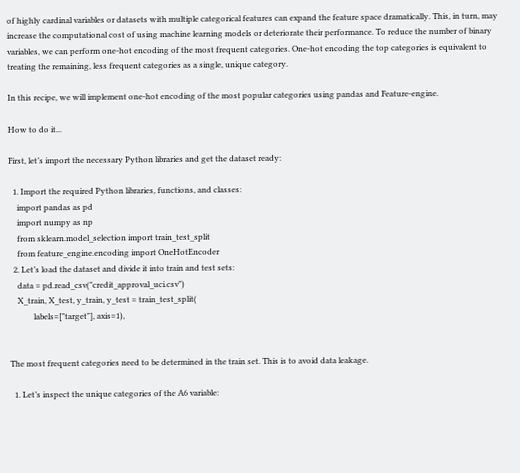of highly cardinal variables or datasets with multiple categorical features can expand the feature space dramatically. This, in turn, may increase the computational cost of using machine learning models or deteriorate their performance. To reduce the number of binary variables, we can perform one-hot encoding of the most frequent categories. One-hot encoding the top categories is equivalent to treating the remaining, less frequent categories as a single, unique category.

In this recipe, we will implement one-hot encoding of the most popular categories using pandas and Feature-engine.

How to do it...

First, let’s import the necessary Python libraries and get the dataset ready:

  1. Import the required Python libraries, functions, and classes:
    import pandas as pd
    import numpy as np
    from sklearn.model_selection import train_test_split
    from feature_engine.encoding import OneHotEncoder
  2. Let’s load the dataset and divide it into train and test sets:
    data = pd.read_csv("credit_approval_uci.csv")
    X_train, X_test, y_train, y_test = train_test_split(
            labels=["target"], axis=1),


The most frequent categories need to be determined in the train set. This is to avoid data leakage.

  1. Let’s inspect the unique categories of the A6 variable: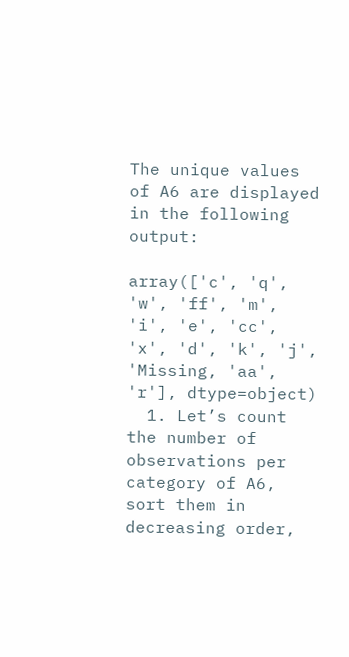The unique values of A6 are displayed in the following output:

array(['c', 'q', 'w', 'ff', 'm', 'i', 'e', 'cc', 'x', 'd', 'k', 'j', 'Missing, 'aa', 'r'], dtype=object)
  1. Let’s count the number of observations per category of A6, sort them in decreasing order,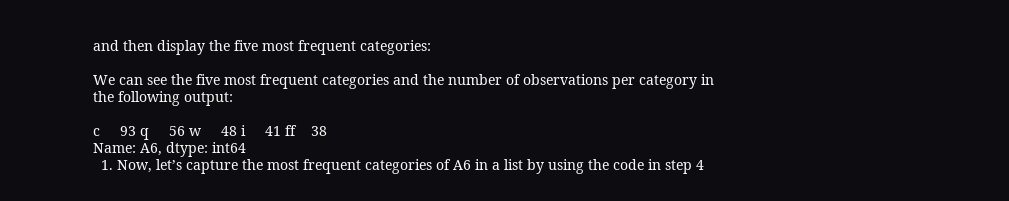and then display the five most frequent categories:

We can see the five most frequent categories and the number of observations per category in the following output:

c     93 q     56 w     48 i     41 ff    38
Name: A6, dtype: int64
  1. Now, let’s capture the most frequent categories of A6 in a list by using the code in step 4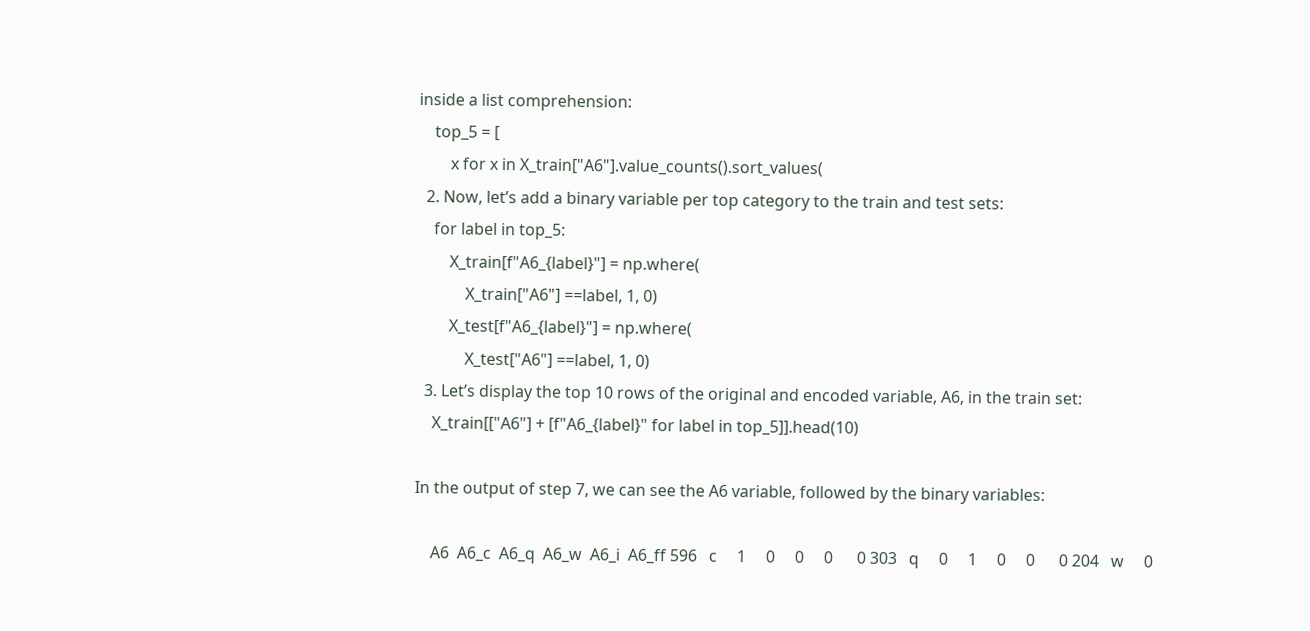inside a list comprehension:
    top_5 = [
        x for x in X_train["A6"].value_counts().sort_values(
  2. Now, let’s add a binary variable per top category to the train and test sets:
    for label in top_5:
        X_train[f"A6_{label}"] = np.where(
            X_train["A6"] ==label, 1, 0)
        X_test[f"A6_{label}"] = np.where(
            X_test["A6"] ==label, 1, 0)
  3. Let’s display the top 10 rows of the original and encoded variable, A6, in the train set:
    X_train[["A6"] + [f"A6_{label}" for label in top_5]].head(10)

In the output of step 7, we can see the A6 variable, followed by the binary variables:

    A6  A6_c  A6_q  A6_w  A6_i  A6_ff 596   c     1     0     0     0      0 303   q     0     1     0     0      0 204   w     0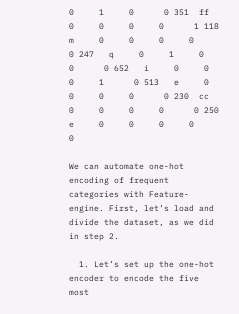0     1     0      0 351  ff     0     0     0     0      1 118   m     0     0     0     0      0 247   q     0     1     0     0      0 652   i     0     0     0     1      0 513   e     0     0     0     0      0 230  cc     0     0     0     0      0 250   e     0     0     0     0      0

We can automate one-hot encoding of frequent categories with Feature-engine. First, let’s load and divide the dataset, as we did in step 2.

  1. Let’s set up the one-hot encoder to encode the five most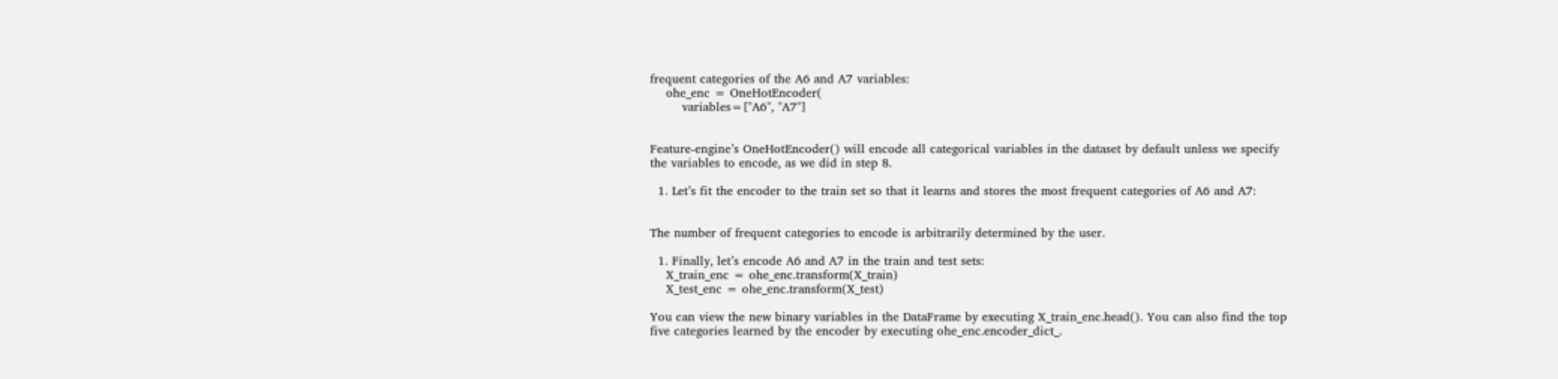frequent categories of the A6 and A7 variables:
    ohe_enc = OneHotEncoder(
        variables=["A6", "A7"]


Feature-engine’s OneHotEncoder() will encode all categorical variables in the dataset by default unless we specify the variables to encode, as we did in step 8.

  1. Let’s fit the encoder to the train set so that it learns and stores the most frequent categories of A6 and A7:


The number of frequent categories to encode is arbitrarily determined by the user.

  1. Finally, let’s encode A6 and A7 in the train and test sets:
    X_train_enc = ohe_enc.transform(X_train)
    X_test_enc = ohe_enc.transform(X_test)

You can view the new binary variables in the DataFrame by executing X_train_enc.head(). You can also find the top five categories learned by the encoder by executing ohe_enc.encoder_dict_.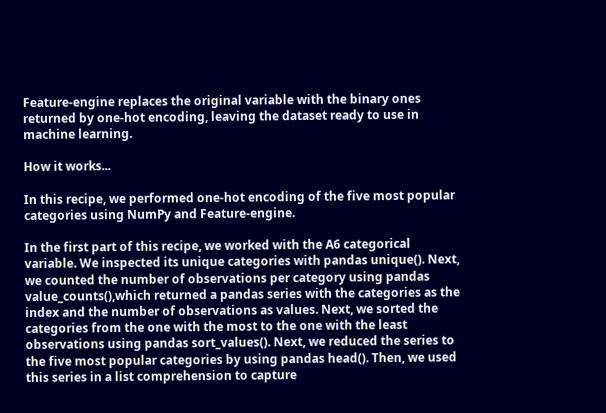Feature-engine replaces the original variable with the binary ones returned by one-hot encoding, leaving the dataset ready to use in machine learning.

How it works...

In this recipe, we performed one-hot encoding of the five most popular categories using NumPy and Feature-engine.

In the first part of this recipe, we worked with the A6 categorical variable. We inspected its unique categories with pandas unique(). Next, we counted the number of observations per category using pandas value_counts(),which returned a pandas series with the categories as the index and the number of observations as values. Next, we sorted the categories from the one with the most to the one with the least observations using pandas sort_values(). Next, we reduced the series to the five most popular categories by using pandas head(). Then, we used this series in a list comprehension to capture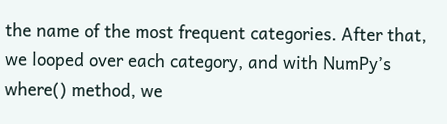the name of the most frequent categories. After that, we looped over each category, and with NumPy’s where() method, we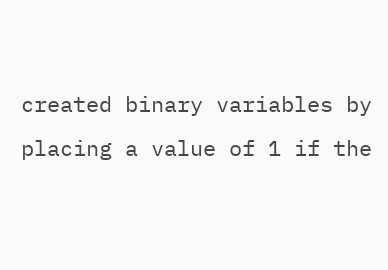created binary variables by placing a value of 1 if the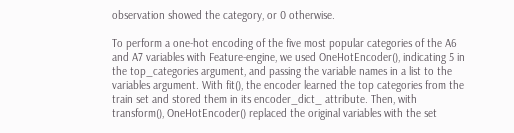observation showed the category, or 0 otherwise.

To perform a one-hot encoding of the five most popular categories of the A6 and A7 variables with Feature-engine, we used OneHotEncoder(), indicating 5 in the top_categories argument, and passing the variable names in a list to the variables argument. With fit(), the encoder learned the top categories from the train set and stored them in its encoder_dict_ attribute. Then, with transform(), OneHotEncoder() replaced the original variables with the set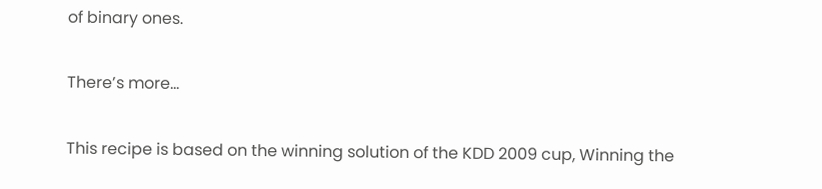of binary ones.

There’s more...

This recipe is based on the winning solution of the KDD 2009 cup, Winning the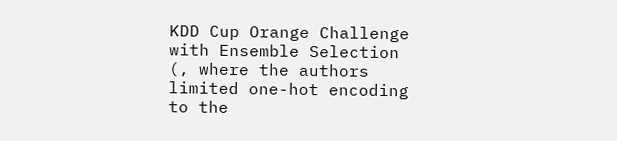KDD Cup Orange Challenge with Ensemble Selection (, where the authors limited one-hot encoding to the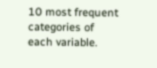10 most frequent categories of each variable.